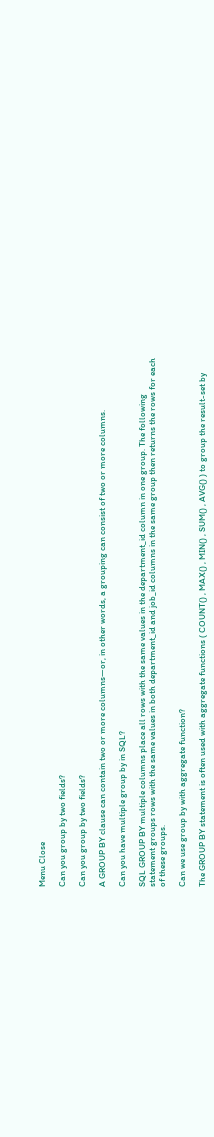Menu Close

Can you group by two fields?

Can you group by two fields?

A GROUP BY clause can contain two or more columns—or, in other words, a grouping can consist of two or more columns.

Can you have multiple group by in SQL?

SQL GROUP BY multiple columns place all rows with the same values in the department_id column in one group. The following statement groups rows with the same values in both department_id and job_id columns in the same group then returns the rows for each of these groups.

Can we use group by with aggregate function?

The GROUP BY statement is often used with aggregate functions ( COUNT() , MAX() , MIN() , SUM() , AVG() ) to group the result-set by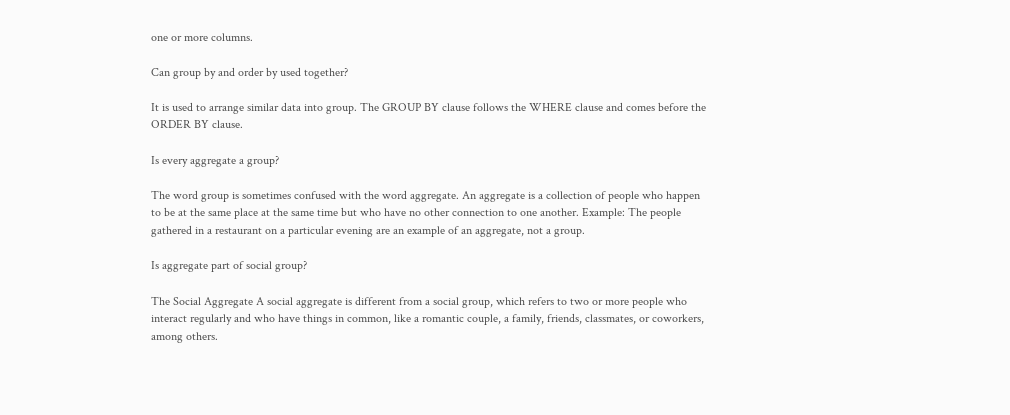one or more columns.

Can group by and order by used together?

It is used to arrange similar data into group. The GROUP BY clause follows the WHERE clause and comes before the ORDER BY clause.

Is every aggregate a group?

The word group is sometimes confused with the word aggregate. An aggregate is a collection of people who happen to be at the same place at the same time but who have no other connection to one another. Example: The people gathered in a restaurant on a particular evening are an example of an aggregate, not a group.

Is aggregate part of social group?

The Social Aggregate A social aggregate is different from a social group, which refers to two or more people who interact regularly and who have things in common, like a romantic couple, a family, friends, classmates, or coworkers, among others.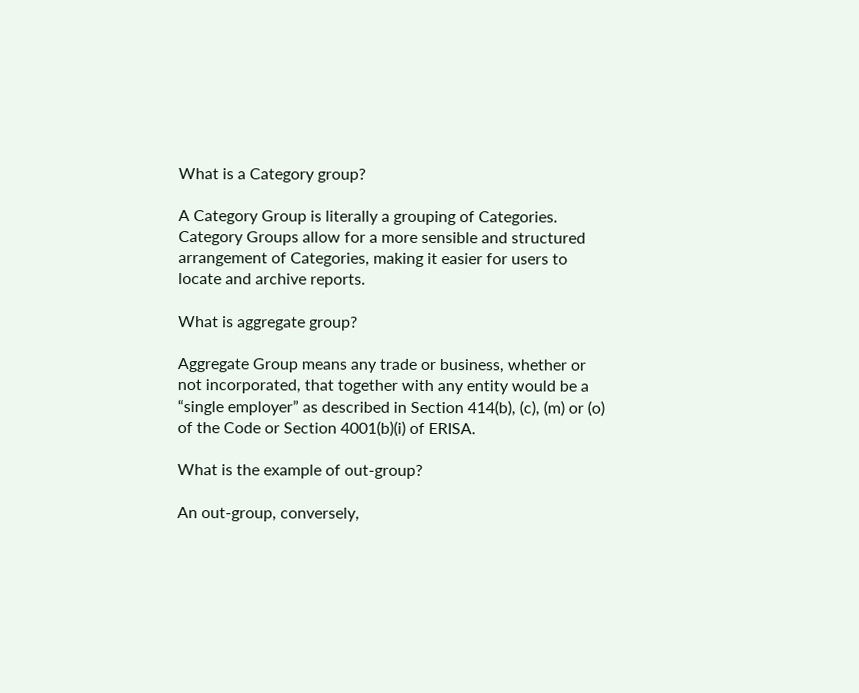What is a Category group?

A Category Group is literally a grouping of Categories. Category Groups allow for a more sensible and structured arrangement of Categories, making it easier for users to locate and archive reports.

What is aggregate group?

Aggregate Group means any trade or business, whether or not incorporated, that together with any entity would be a “single employer” as described in Section 414(b), (c), (m) or (o) of the Code or Section 4001(b)(i) of ERISA.

What is the example of out-group?

An out-group, conversely,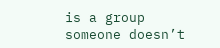is a group someone doesn’t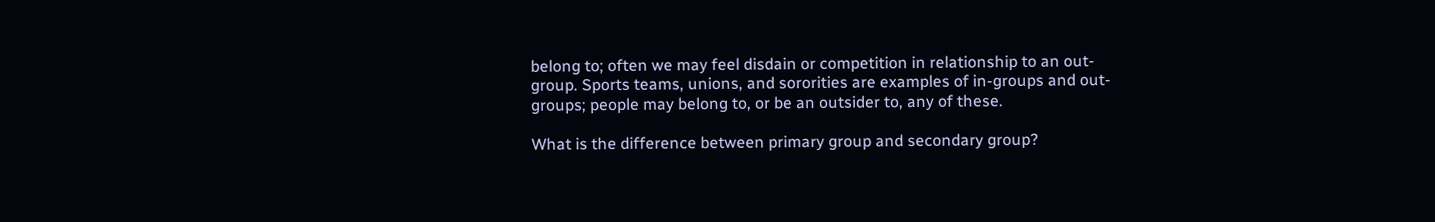belong to; often we may feel disdain or competition in relationship to an out-group. Sports teams, unions, and sororities are examples of in-groups and out-groups; people may belong to, or be an outsider to, any of these.

What is the difference between primary group and secondary group?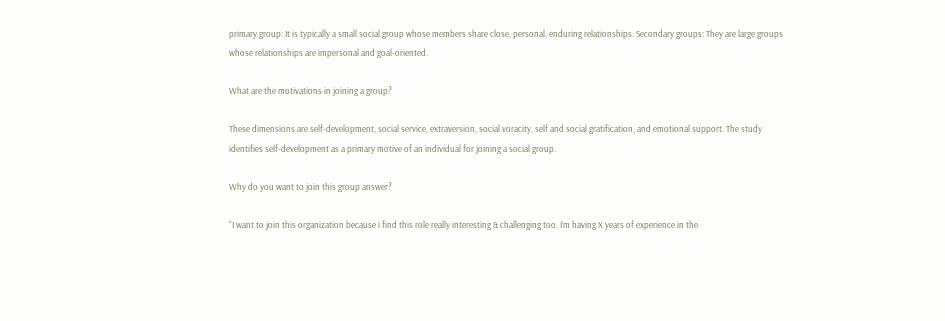primary group: It is typically a small social group whose members share close, personal, enduring relationships. Secondary groups: They are large groups whose relationships are impersonal and goal-oriented.

What are the motivations in joining a group?

These dimensions are self-development, social service, extraversion, social voracity, self and social gratification, and emotional support. The study identifies self-development as a primary motive of an individual for joining a social group.

Why do you want to join this group answer?

“I want to join this organization because i find this role really interesting & challenging too. I’m having X years of experience in the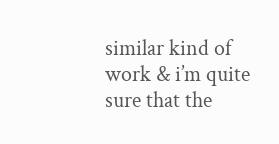similar kind of work & i’m quite sure that the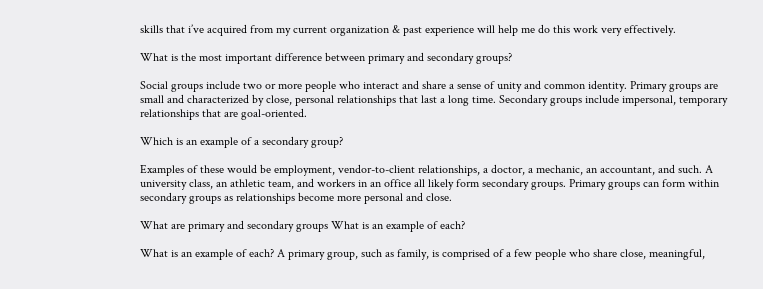skills that i’ve acquired from my current organization & past experience will help me do this work very effectively.

What is the most important difference between primary and secondary groups?

Social groups include two or more people who interact and share a sense of unity and common identity. Primary groups are small and characterized by close, personal relationships that last a long time. Secondary groups include impersonal, temporary relationships that are goal-oriented.

Which is an example of a secondary group?

Examples of these would be employment, vendor-to-client relationships, a doctor, a mechanic, an accountant, and such. A university class, an athletic team, and workers in an office all likely form secondary groups. Primary groups can form within secondary groups as relationships become more personal and close.

What are primary and secondary groups What is an example of each?

What is an example of each? A primary group, such as family, is comprised of a few people who share close, meaningful,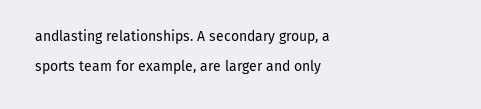andlasting relationships. A secondary group, a sports team for example, are larger and only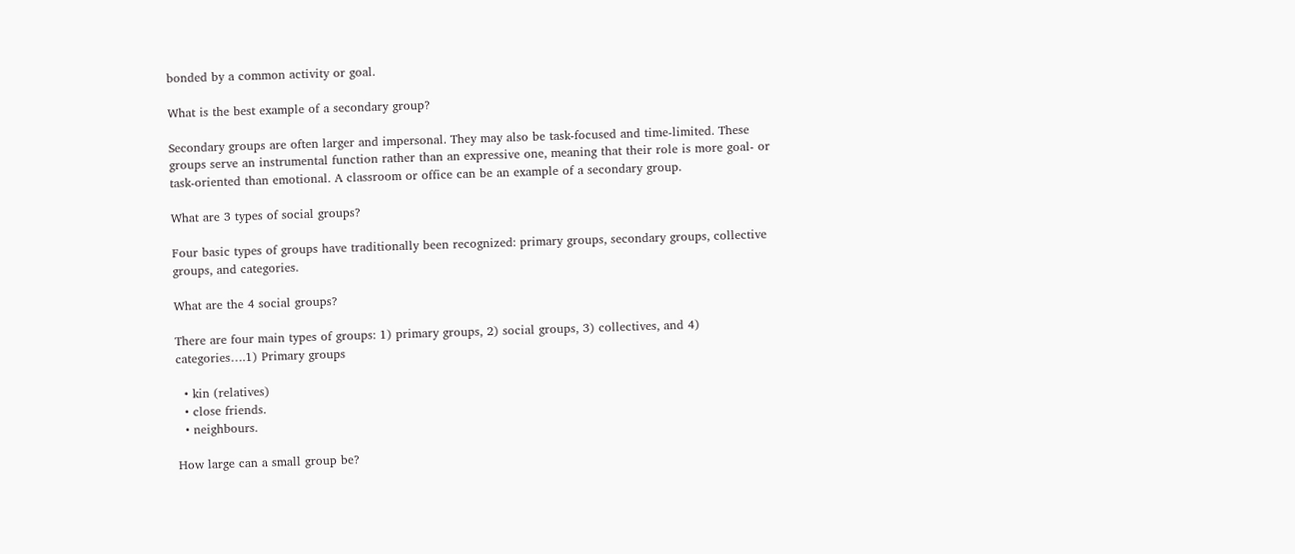bonded by a common activity or goal.

What is the best example of a secondary group?

Secondary groups are often larger and impersonal. They may also be task-focused and time-limited. These groups serve an instrumental function rather than an expressive one, meaning that their role is more goal- or task-oriented than emotional. A classroom or office can be an example of a secondary group.

What are 3 types of social groups?

Four basic types of groups have traditionally been recognized: primary groups, secondary groups, collective groups, and categories.

What are the 4 social groups?

There are four main types of groups: 1) primary groups, 2) social groups, 3) collectives, and 4) categories….1) Primary groups

  • kin (relatives)
  • close friends.
  • neighbours.

How large can a small group be?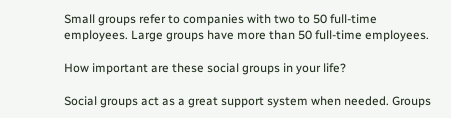Small groups refer to companies with two to 50 full-time employees. Large groups have more than 50 full-time employees.

How important are these social groups in your life?

Social groups act as a great support system when needed. Groups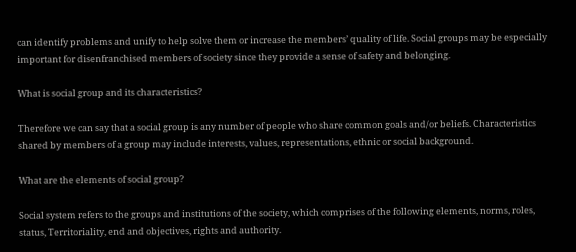can identify problems and unify to help solve them or increase the members’ quality of life. Social groups may be especially important for disenfranchised members of society since they provide a sense of safety and belonging.

What is social group and its characteristics?

Therefore we can say that a social group is any number of people who share common goals and/or beliefs. Characteristics shared by members of a group may include interests, values, representations, ethnic or social background.

What are the elements of social group?

Social system refers to the groups and institutions of the society, which comprises of the following elements, norms, roles, status, Territoriality, end and objectives, rights and authority.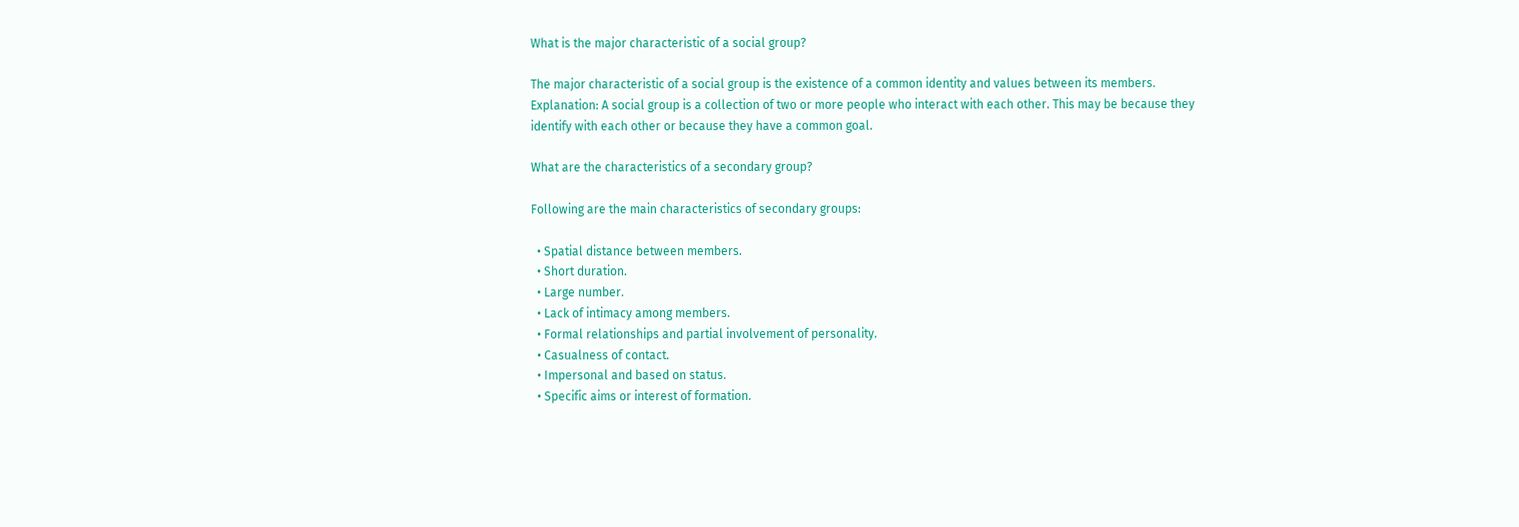What is the major characteristic of a social group?

The major characteristic of a social group is the existence of a common identity and values between its members. Explanation: A social group is a collection of two or more people who interact with each other. This may be because they identify with each other or because they have a common goal.

What are the characteristics of a secondary group?

Following are the main characteristics of secondary groups:

  • Spatial distance between members.
  • Short duration.
  • Large number.
  • Lack of intimacy among members.
  • Formal relationships and partial involvement of personality.
  • Casualness of contact.
  • Impersonal and based on status.
  • Specific aims or interest of formation.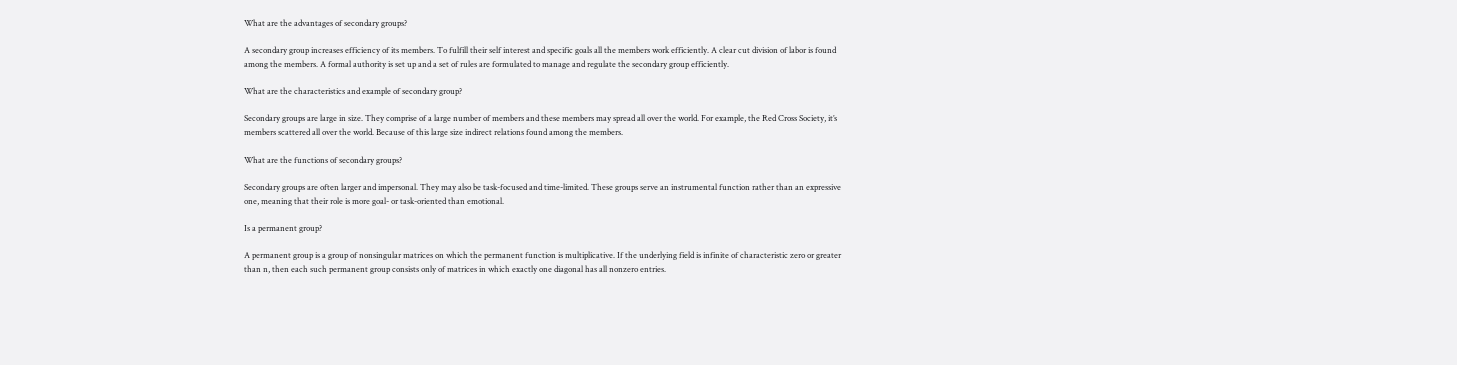What are the advantages of secondary groups?

A secondary group increases efficiency of its members. To fulfill their self interest and specific goals all the members work efficiently. A clear cut division of labor is found among the members. A formal authority is set up and a set of rules are formulated to manage and regulate the secondary group efficiently.

What are the characteristics and example of secondary group?

Secondary groups are large in size. They comprise of a large number of members and these members may spread all over the world. For example, the Red Cross Society, it’s members scattered all over the world. Because of this large size indirect relations found among the members.

What are the functions of secondary groups?

Secondary groups are often larger and impersonal. They may also be task-focused and time-limited. These groups serve an instrumental function rather than an expressive one, meaning that their role is more goal- or task-oriented than emotional.

Is a permanent group?

A permanent group is a group of nonsingular matrices on which the permanent function is multiplicative. If the underlying field is infinite of characteristic zero or greater than n, then each such permanent group consists only of matrices in which exactly one diagonal has all nonzero entries.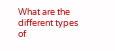What are the different types of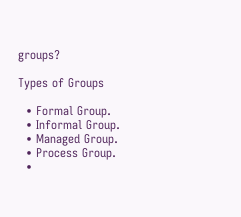groups?

Types of Groups

  • Formal Group.
  • Informal Group.
  • Managed Group.
  • Process Group.
  •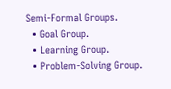Semi-Formal Groups.
  • Goal Group.
  • Learning Group.
  • Problem-Solving Group.